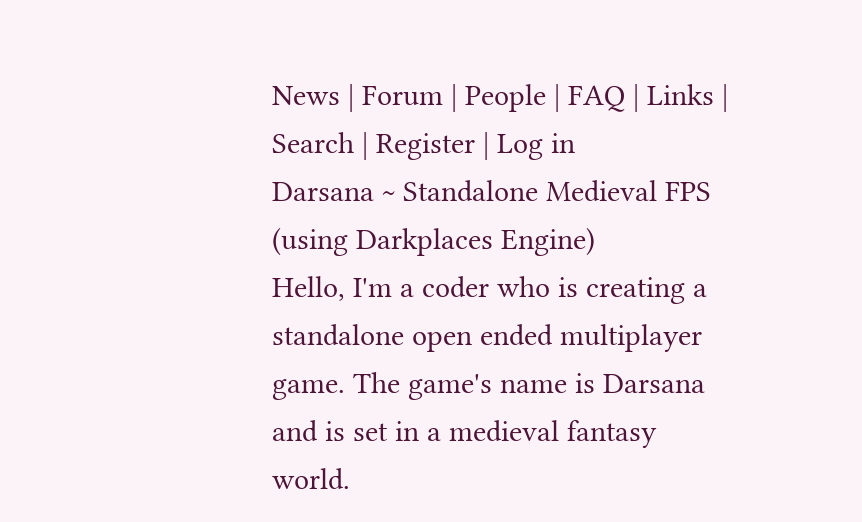News | Forum | People | FAQ | Links | Search | Register | Log in
Darsana ~ Standalone Medieval FPS (using Darkplaces Engine)
Hello, I'm a coder who is creating a
standalone open ended multiplayer game. The game's name is Darsana and is set in a medieval fantasy world.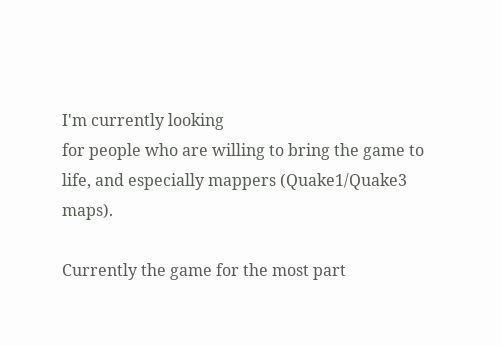I'm currently looking
for people who are willing to bring the game to life, and especially mappers (Quake1/Quake3 maps).

Currently the game for the most part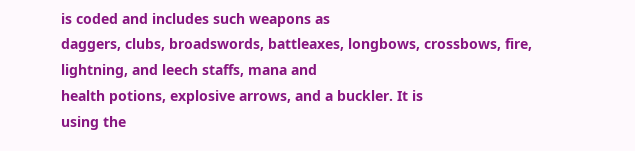is coded and includes such weapons as
daggers, clubs, broadswords, battleaxes, longbows, crossbows, fire, lightning, and leech staffs, mana and
health potions, explosive arrows, and a buckler. It is
using the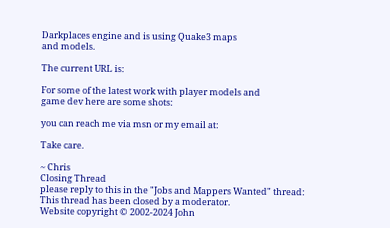Darkplaces engine and is using Quake3 maps
and models.

The current URL is:

For some of the latest work with player models and
game dev here are some shots:

you can reach me via msn or my email at:

Take care.

~ Chris
Closing Thread
please reply to this in the "Jobs and Mappers Wanted" thread:
This thread has been closed by a moderator.
Website copyright © 2002-2024 John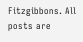Fitzgibbons. All posts are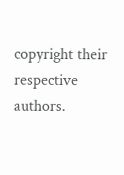copyright their respective authors.